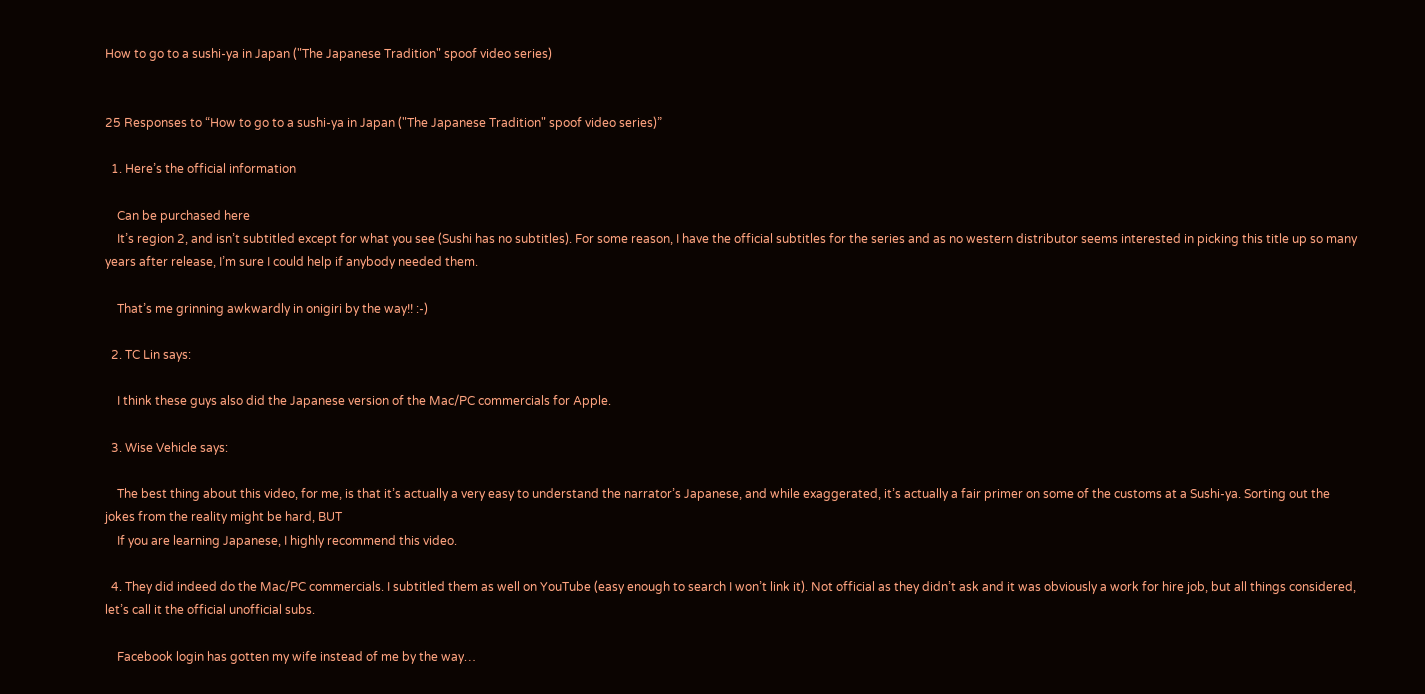How to go to a sushi-ya in Japan ("The Japanese Tradition" spoof video series)


25 Responses to “How to go to a sushi-ya in Japan ("The Japanese Tradition" spoof video series)”

  1. Here’s the official information

    Can be purchased here
    It’s region 2, and isn’t subtitled except for what you see (Sushi has no subtitles). For some reason, I have the official subtitles for the series and as no western distributor seems interested in picking this title up so many years after release, I’m sure I could help if anybody needed them.

    That’s me grinning awkwardly in onigiri by the way!! :-)

  2. TC Lin says:

    I think these guys also did the Japanese version of the Mac/PC commercials for Apple.

  3. Wise Vehicle says:

    The best thing about this video, for me, is that it’s actually a very easy to understand the narrator’s Japanese, and while exaggerated, it’s actually a fair primer on some of the customs at a Sushi-ya. Sorting out the jokes from the reality might be hard, BUT
    If you are learning Japanese, I highly recommend this video.

  4. They did indeed do the Mac/PC commercials. I subtitled them as well on YouTube (easy enough to search I won’t link it). Not official as they didn’t ask and it was obviously a work for hire job, but all things considered, let’s call it the official unofficial subs.

    Facebook login has gotten my wife instead of me by the way…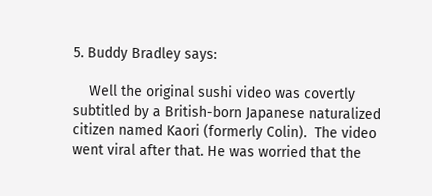5. Buddy Bradley says:

    Well the original sushi video was covertly subtitled by a British-born Japanese naturalized citizen named Kaori (formerly Colin).  The video went viral after that. He was worried that the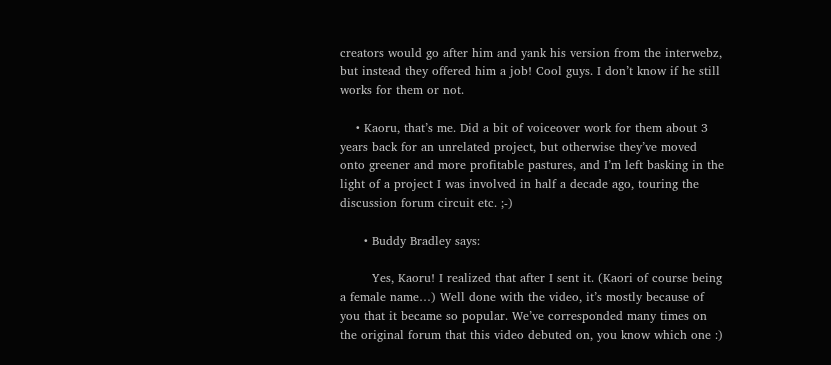creators would go after him and yank his version from the interwebz, but instead they offered him a job! Cool guys. I don’t know if he still works for them or not.

    • Kaoru, that’s me. Did a bit of voiceover work for them about 3 years back for an unrelated project, but otherwise they’ve moved onto greener and more profitable pastures, and I’m left basking in the light of a project I was involved in half a decade ago, touring the discussion forum circuit etc. ;-)

      • Buddy Bradley says:

        Yes, Kaoru! I realized that after I sent it. (Kaori of course being a female name…) Well done with the video, it’s mostly because of you that it became so popular. We’ve corresponded many times on the original forum that this video debuted on, you know which one :)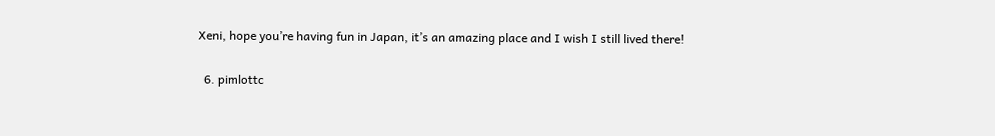Xeni, hope you’re having fun in Japan, it’s an amazing place and I wish I still lived there!

  6. pimlottc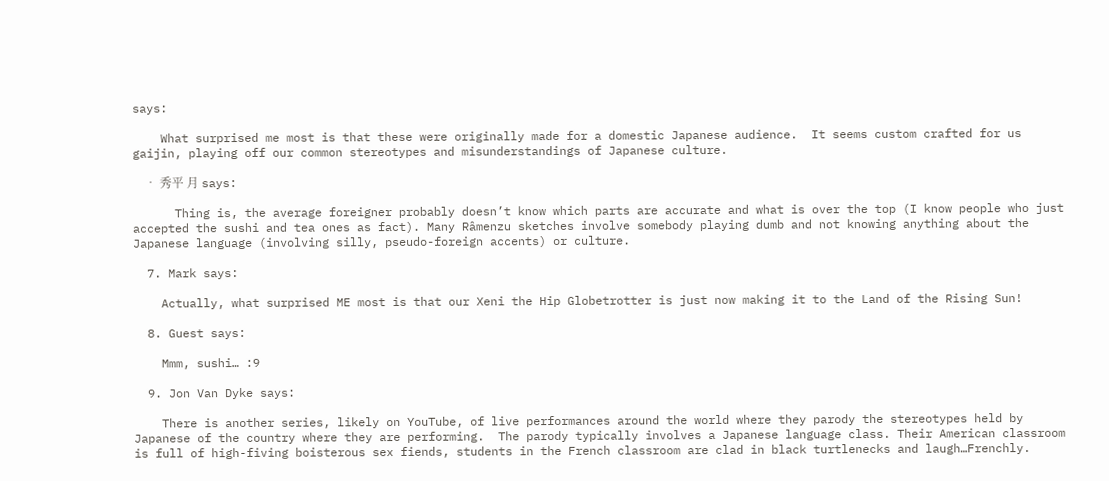says:

    What surprised me most is that these were originally made for a domestic Japanese audience.  It seems custom crafted for us gaijin, playing off our common stereotypes and misunderstandings of Japanese culture.

    • 秀平 月 says:

      Thing is, the average foreigner probably doesn’t know which parts are accurate and what is over the top (I know people who just accepted the sushi and tea ones as fact). Many Râmenzu sketches involve somebody playing dumb and not knowing anything about the Japanese language (involving silly, pseudo-foreign accents) or culture.

  7. Mark says:

    Actually, what surprised ME most is that our Xeni the Hip Globetrotter is just now making it to the Land of the Rising Sun!

  8. Guest says:

    Mmm, sushi… :9

  9. Jon Van Dyke says:

    There is another series, likely on YouTube, of live performances around the world where they parody the stereotypes held by Japanese of the country where they are performing.  The parody typically involves a Japanese language class. Their American classroom is full of high-fiving boisterous sex fiends, students in the French classroom are clad in black turtlenecks and laugh…Frenchly.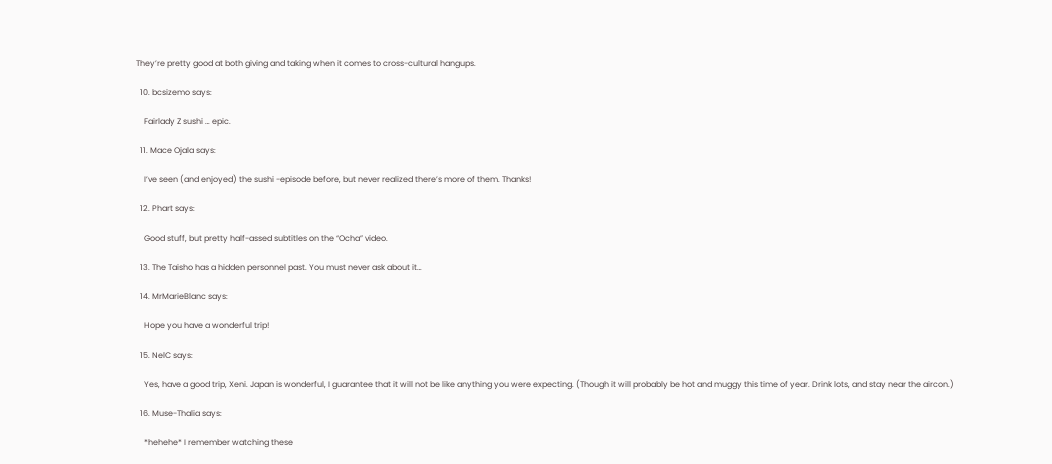They’re pretty good at both giving and taking when it comes to cross-cultural hangups.

  10. bcsizemo says:

    Fairlady Z sushi … epic.

  11. Mace Ojala says:

    I’ve seen (and enjoyed) the sushi -episode before, but never realized there’s more of them. Thanks!

  12. Phart says:

    Good stuff, but pretty half-assed subtitles on the “Ocha” video.

  13. The Taisho has a hidden personnel past. You must never ask about it…

  14. MrMarieBlanc says:

    Hope you have a wonderful trip!

  15. NelC says:

    Yes, have a good trip, Xeni. Japan is wonderful, I guarantee that it will not be like anything you were expecting. (Though it will probably be hot and muggy this time of year. Drink lots, and stay near the aircon.)

  16. Muse-Thalia says:

    *hehehe* I remember watching these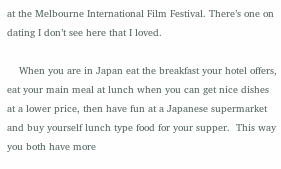at the Melbourne International Film Festival. There’s one on dating I don’t see here that I loved.

    When you are in Japan eat the breakfast your hotel offers, eat your main meal at lunch when you can get nice dishes at a lower price, then have fun at a Japanese supermarket and buy yourself lunch type food for your supper.  This way you both have more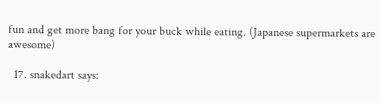fun and get more bang for your buck while eating. (Japanese supermarkets are awesome)

  17. snakedart says: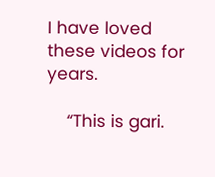I have loved these videos for years.

    “This is gari.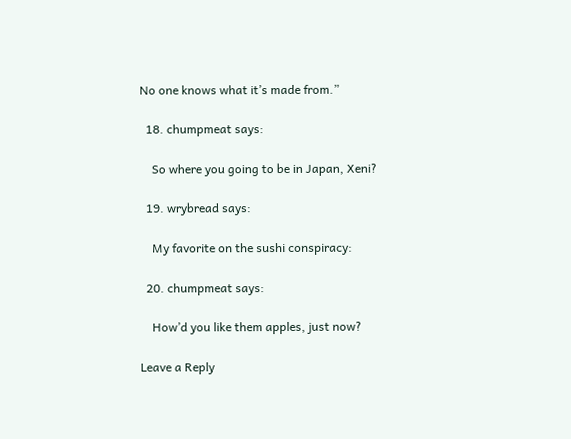No one knows what it’s made from.”

  18. chumpmeat says:

    So where you going to be in Japan, Xeni?

  19. wrybread says:

    My favorite on the sushi conspiracy:

  20. chumpmeat says:

    How’d you like them apples, just now?

Leave a Reply